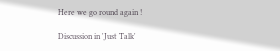Here we go round again !

Discussion in 'Just Talk'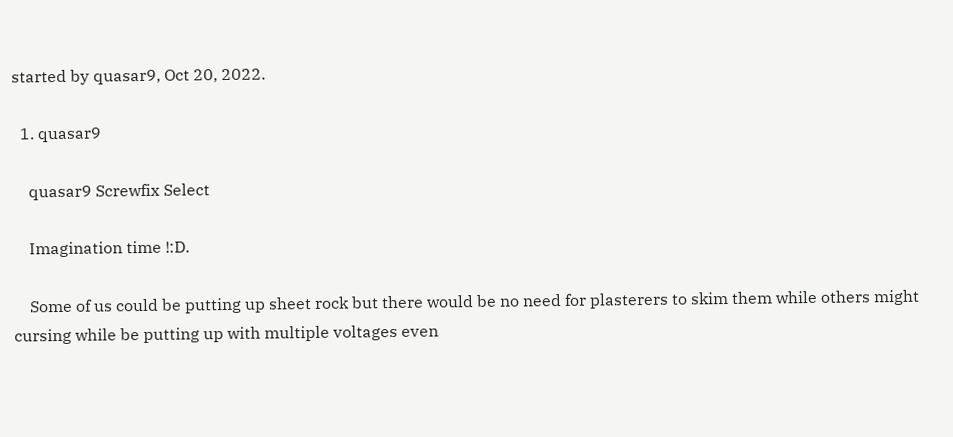started by quasar9, Oct 20, 2022.

  1. quasar9

    quasar9 Screwfix Select

    Imagination time !:D.

    Some of us could be putting up sheet rock but there would be no need for plasterers to skim them while others might cursing while be putting up with multiple voltages even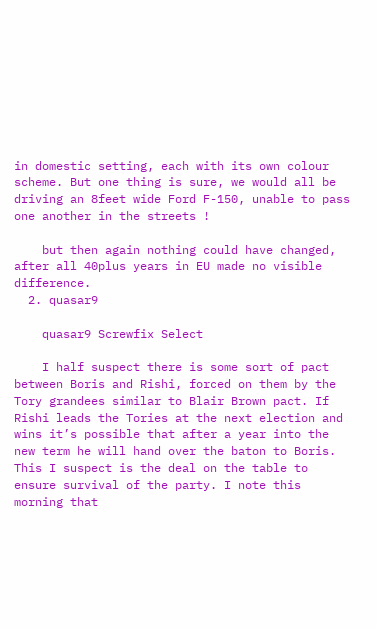in domestic setting, each with its own colour scheme. But one thing is sure, we would all be driving an 8feet wide Ford F-150, unable to pass one another in the streets !

    but then again nothing could have changed, after all 40plus years in EU made no visible difference.
  2. quasar9

    quasar9 Screwfix Select

    I half suspect there is some sort of pact between Boris and Rishi, forced on them by the Tory grandees similar to Blair Brown pact. If Rishi leads the Tories at the next election and wins it’s possible that after a year into the new term he will hand over the baton to Boris. This I suspect is the deal on the table to ensure survival of the party. I note this morning that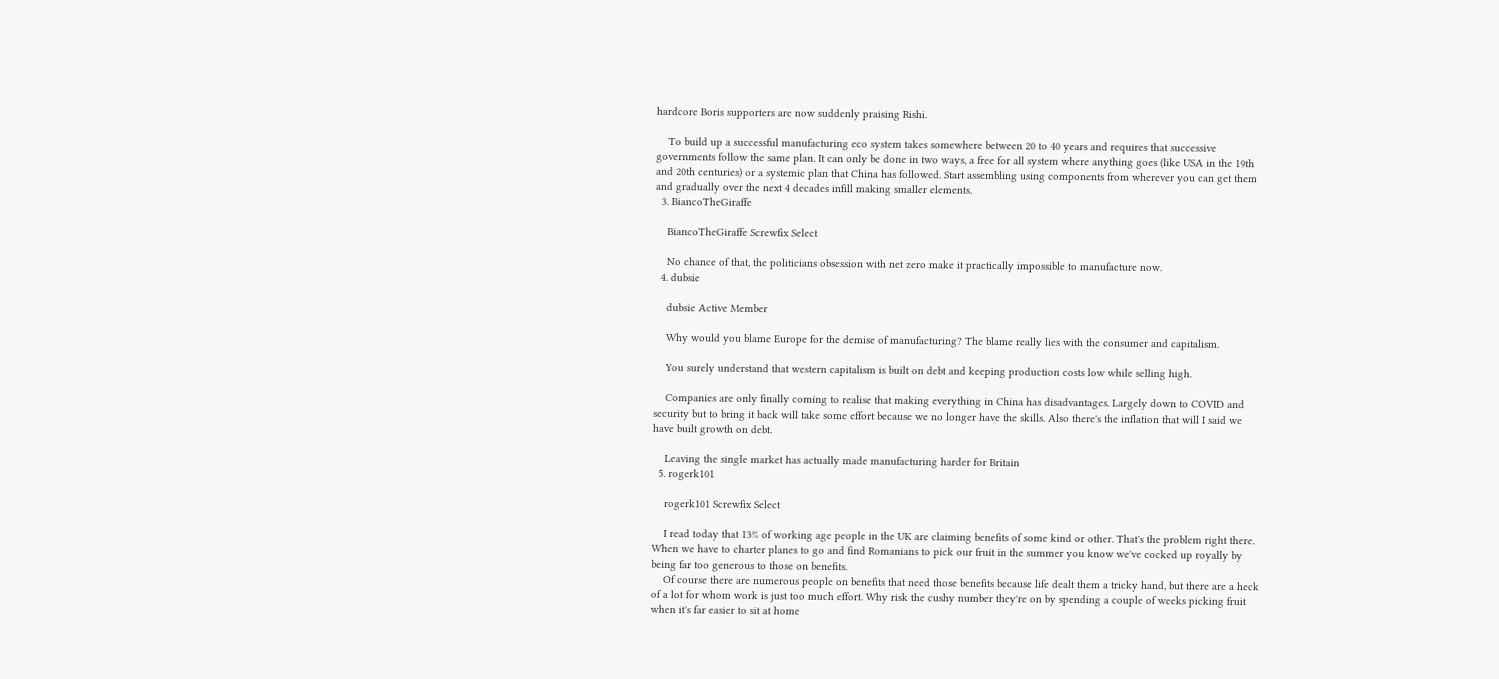hardcore Boris supporters are now suddenly praising Rishi.

    To build up a successful manufacturing eco system takes somewhere between 20 to 40 years and requires that successive governments follow the same plan. It can only be done in two ways, a free for all system where anything goes (like USA in the 19th and 20th centuries) or a systemic plan that China has followed. Start assembling using components from wherever you can get them and gradually over the next 4 decades infill making smaller elements.
  3. BiancoTheGiraffe

    BiancoTheGiraffe Screwfix Select

    No chance of that, the politicians obsession with net zero make it practically impossible to manufacture now.
  4. dubsie

    dubsie Active Member

    Why would you blame Europe for the demise of manufacturing? The blame really lies with the consumer and capitalism.

    You surely understand that western capitalism is built on debt and keeping production costs low while selling high.

    Companies are only finally coming to realise that making everything in China has disadvantages. Largely down to COVID and security but to bring it back will take some effort because we no longer have the skills. Also there's the inflation that will I said we have built growth on debt.

    Leaving the single market has actually made manufacturing harder for Britain
  5. rogerk101

    rogerk101 Screwfix Select

    I read today that 13% of working age people in the UK are claiming benefits of some kind or other. That's the problem right there. When we have to charter planes to go and find Romanians to pick our fruit in the summer you know we've cocked up royally by being far too generous to those on benefits.
    Of course there are numerous people on benefits that need those benefits because life dealt them a tricky hand, but there are a heck of a lot for whom work is just too much effort. Why risk the cushy number they're on by spending a couple of weeks picking fruit when it's far easier to sit at home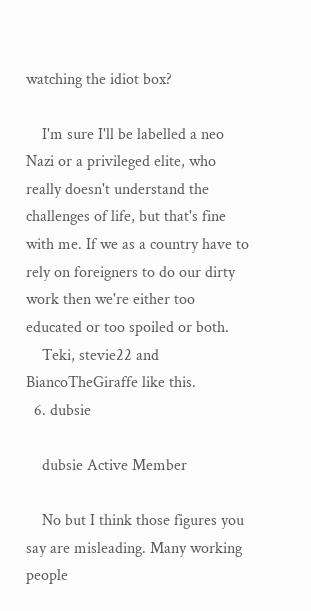watching the idiot box?

    I'm sure I'll be labelled a neo Nazi or a privileged elite, who really doesn't understand the challenges of life, but that's fine with me. If we as a country have to rely on foreigners to do our dirty work then we're either too educated or too spoiled or both.
    Teki, stevie22 and BiancoTheGiraffe like this.
  6. dubsie

    dubsie Active Member

    No but I think those figures you say are misleading. Many working people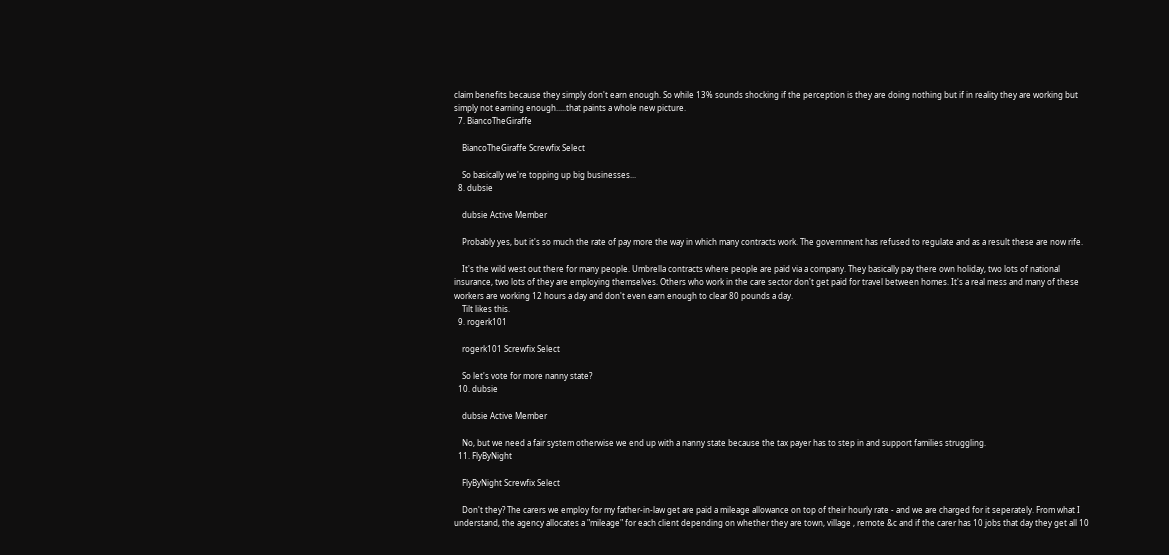claim benefits because they simply don't earn enough. So while 13% sounds shocking if the perception is they are doing nothing but if in reality they are working but simply not earning enough.....that paints a whole new picture.
  7. BiancoTheGiraffe

    BiancoTheGiraffe Screwfix Select

    So basically we're topping up big businesses...
  8. dubsie

    dubsie Active Member

    Probably yes, but it's so much the rate of pay more the way in which many contracts work. The government has refused to regulate and as a result these are now rife.

    It's the wild west out there for many people. Umbrella contracts where people are paid via a company. They basically pay there own holiday, two lots of national insurance, two lots of they are employing themselves. Others who work in the care sector don't get paid for travel between homes. It's a real mess and many of these workers are working 12 hours a day and don't even earn enough to clear 80 pounds a day.
    Tilt likes this.
  9. rogerk101

    rogerk101 Screwfix Select

    So let's vote for more nanny state?
  10. dubsie

    dubsie Active Member

    No, but we need a fair system otherwise we end up with a nanny state because the tax payer has to step in and support families struggling.
  11. FlyByNight

    FlyByNight Screwfix Select

    Don't they? The carers we employ for my father-in-law get are paid a mileage allowance on top of their hourly rate - and we are charged for it seperately. From what I understand, the agency allocates a "mileage" for each client depending on whether they are town, village , remote &c and if the carer has 10 jobs that day they get all 10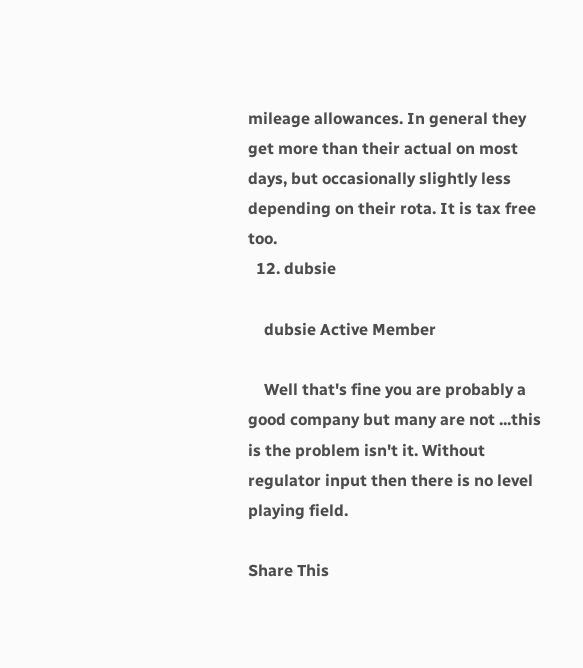mileage allowances. In general they get more than their actual on most days, but occasionally slightly less depending on their rota. It is tax free too.
  12. dubsie

    dubsie Active Member

    Well that's fine you are probably a good company but many are not ...this is the problem isn't it. Without regulator input then there is no level playing field.

Share This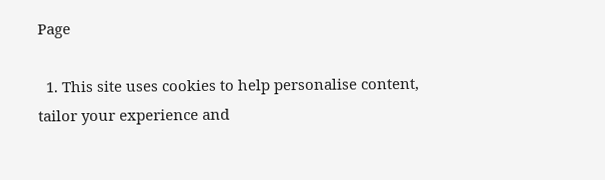Page

  1. This site uses cookies to help personalise content, tailor your experience and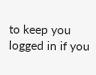to keep you logged in if you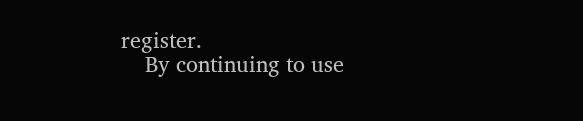register.
    By continuing to use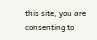this site, you are consenting to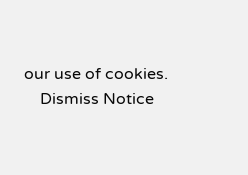our use of cookies.
    Dismiss Notice